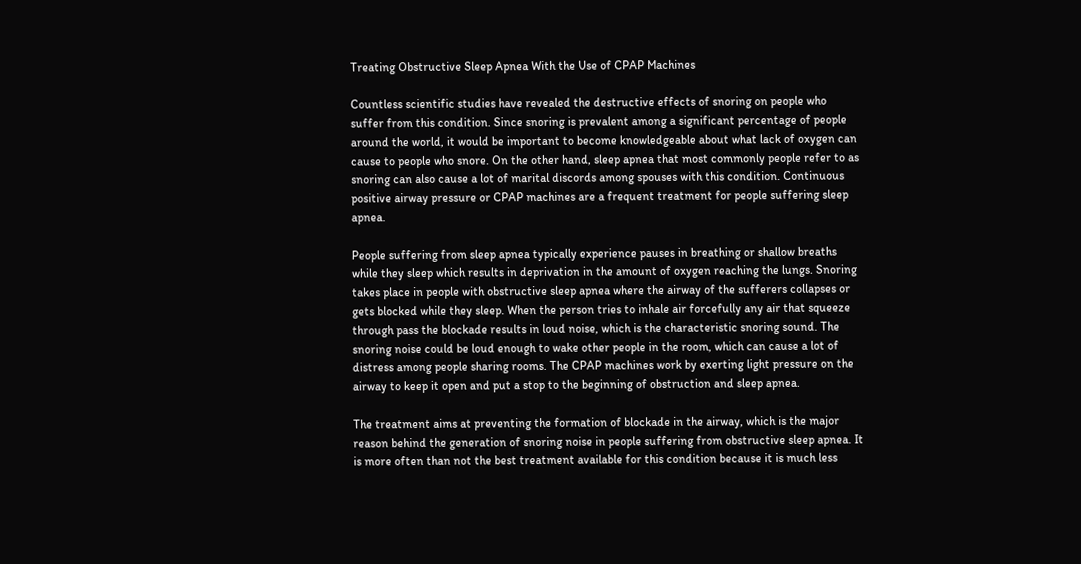Treating Obstructive Sleep Apnea With the Use of CPAP Machines

Countless scientific studies have revealed the destructive effects of snoring on people who suffer from this condition. Since snoring is prevalent among a significant percentage of people around the world, it would be important to become knowledgeable about what lack of oxygen can cause to people who snore. On the other hand, sleep apnea that most commonly people refer to as snoring can also cause a lot of marital discords among spouses with this condition. Continuous positive airway pressure or CPAP machines are a frequent treatment for people suffering sleep apnea.

People suffering from sleep apnea typically experience pauses in breathing or shallow breaths while they sleep which results in deprivation in the amount of oxygen reaching the lungs. Snoring takes place in people with obstructive sleep apnea where the airway of the sufferers collapses or gets blocked while they sleep. When the person tries to inhale air forcefully any air that squeeze through pass the blockade results in loud noise, which is the characteristic snoring sound. The snoring noise could be loud enough to wake other people in the room, which can cause a lot of distress among people sharing rooms. The CPAP machines work by exerting light pressure on the airway to keep it open and put a stop to the beginning of obstruction and sleep apnea.

The treatment aims at preventing the formation of blockade in the airway, which is the major reason behind the generation of snoring noise in people suffering from obstructive sleep apnea. It is more often than not the best treatment available for this condition because it is much less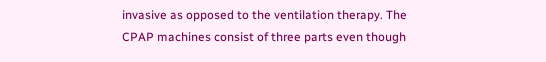invasive as opposed to the ventilation therapy. The CPAP machines consist of three parts even though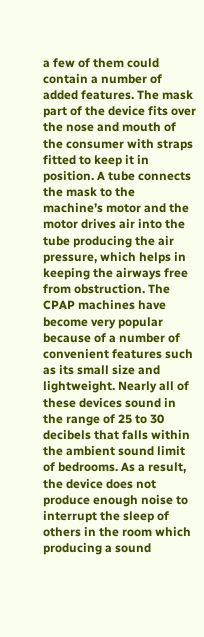a few of them could contain a number of added features. The mask part of the device fits over the nose and mouth of the consumer with straps fitted to keep it in position. A tube connects the mask to the machine’s motor and the motor drives air into the tube producing the air pressure, which helps in keeping the airways free from obstruction. The CPAP machines have become very popular because of a number of convenient features such as its small size and lightweight. Nearly all of these devices sound in the range of 25 to 30 decibels that falls within the ambient sound limit of bedrooms. As a result, the device does not produce enough noise to interrupt the sleep of others in the room which producing a sound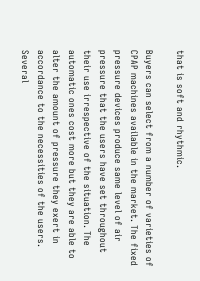that is soft and rhythmic.

Buyers can select from a number of varieties of CPAP machines available in the market. The fixed pressure devices produce same level of air pressure that the users have set throughout their use irrespective of the situation. The automatic ones cost more but they are able to alter the amount of pressure they exert in accordance to the necessities of the users. Several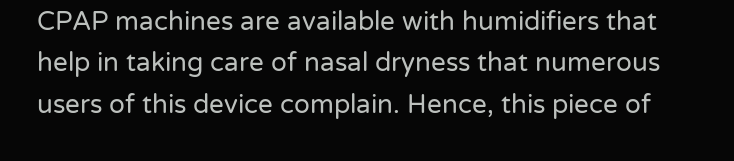CPAP machines are available with humidifiers that help in taking care of nasal dryness that numerous users of this device complain. Hence, this piece of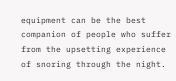equipment can be the best companion of people who suffer from the upsetting experience of snoring through the night.